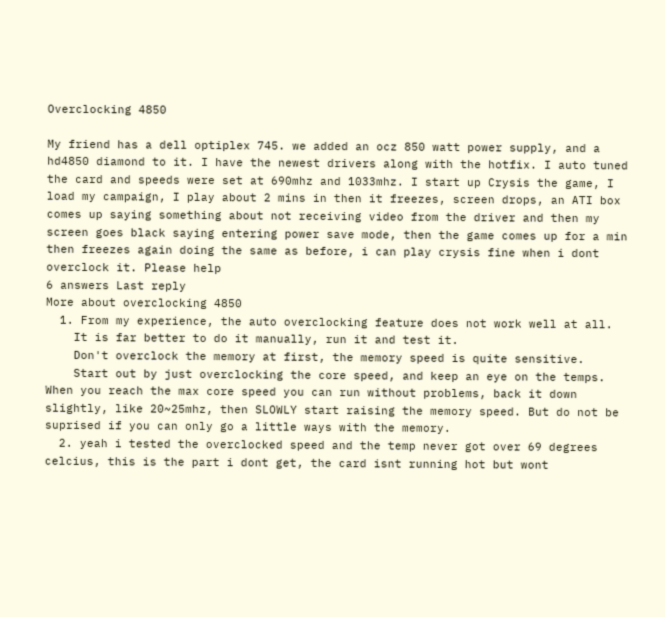Overclocking 4850

My friend has a dell optiplex 745. we added an ocz 850 watt power supply, and a hd4850 diamond to it. I have the newest drivers along with the hotfix. I auto tuned the card and speeds were set at 690mhz and 1033mhz. I start up Crysis the game, I load my campaign, I play about 2 mins in then it freezes, screen drops, an ATI box comes up saying something about not receiving video from the driver and then my screen goes black saying entering power save mode, then the game comes up for a min then freezes again doing the same as before, i can play crysis fine when i dont overclock it. Please help
6 answers Last reply
More about overclocking 4850
  1. From my experience, the auto overclocking feature does not work well at all.
    It is far better to do it manually, run it and test it.
    Don't overclock the memory at first, the memory speed is quite sensitive.
    Start out by just overclocking the core speed, and keep an eye on the temps. When you reach the max core speed you can run without problems, back it down slightly, like 20~25mhz, then SLOWLY start raising the memory speed. But do not be suprised if you can only go a little ways with the memory.
  2. yeah i tested the overclocked speed and the temp never got over 69 degrees celcius, this is the part i dont get, the card isnt running hot but wont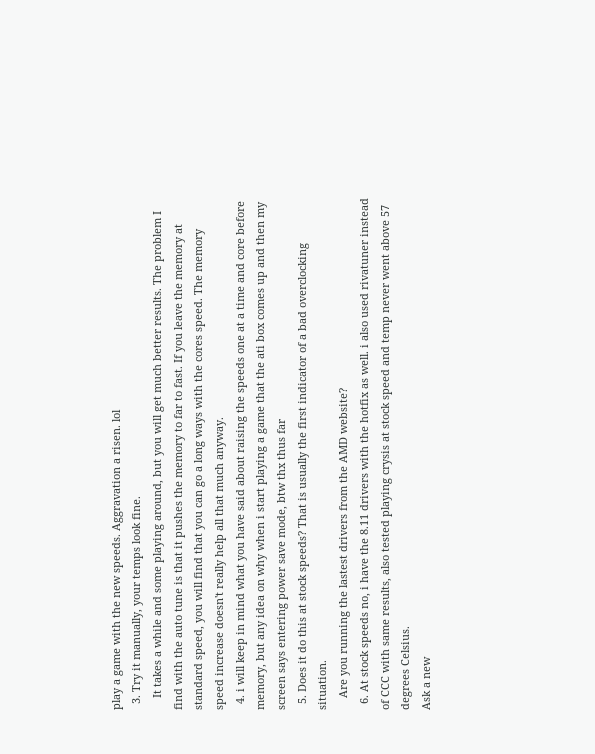play a game with the new speeds. Aggravation a risen. lol
  3. Try it manually, your temps look fine.
    It takes a while and some playing around, but you will get much better results. The problem I find with the auto tune is that it pushes the memory to far to fast. If you leave the memory at standard speed, you will find that you can go a long ways with the cores speed. The memory speed increase doesn't really help all that much anyway.
  4. i will keep in mind what you have said about raising the speeds one at a time and core before memory, but any idea on why when i start playing a game that the ati box comes up and then my screen says entering power save mode, btw thx thus far
  5. Does it do this at stock speeds? That is usually the first indicator of a bad overclocking situation.
    Are you running the lastest drivers from the AMD website?
  6. At stock speeds no, i have the 8.11 drivers with the hotfix as well. i also used rivatuner instead of CCC with same results, also tested playing crysis at stock speed and temp never went above 57 degrees Celsius.
Ask a new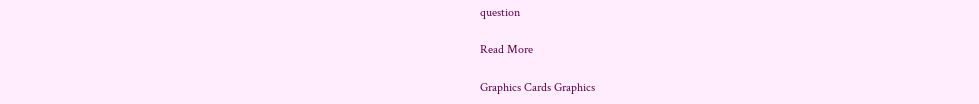question

Read More

Graphics Cards Graphics